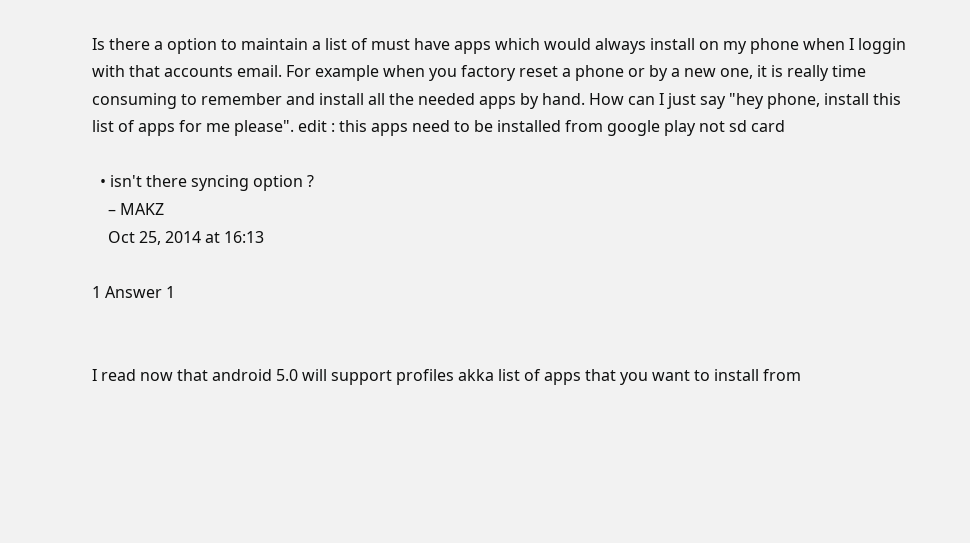Is there a option to maintain a list of must have apps which would always install on my phone when I loggin with that accounts email. For example when you factory reset a phone or by a new one, it is really time consuming to remember and install all the needed apps by hand. How can I just say "hey phone, install this list of apps for me please". edit : this apps need to be installed from google play not sd card

  • isn't there syncing option ?
    – MAKZ
    Oct 25, 2014 at 16:13

1 Answer 1


I read now that android 5.0 will support profiles akka list of apps that you want to install from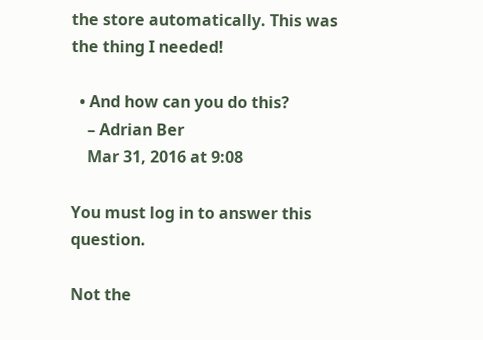the store automatically. This was the thing I needed!

  • And how can you do this?
    – Adrian Ber
    Mar 31, 2016 at 9:08

You must log in to answer this question.

Not the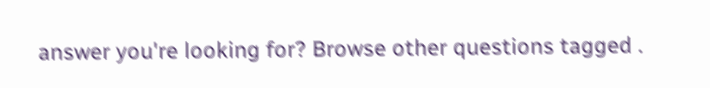answer you're looking for? Browse other questions tagged .